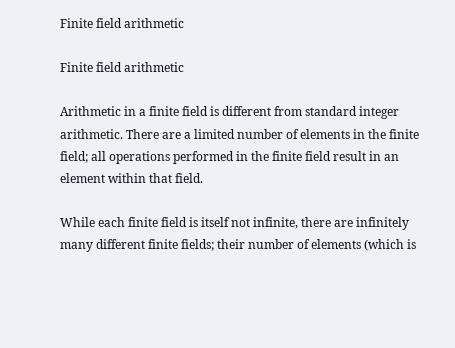Finite field arithmetic

Finite field arithmetic

Arithmetic in a finite field is different from standard integer arithmetic. There are a limited number of elements in the finite field; all operations performed in the finite field result in an element within that field.

While each finite field is itself not infinite, there are infinitely many different finite fields; their number of elements (which is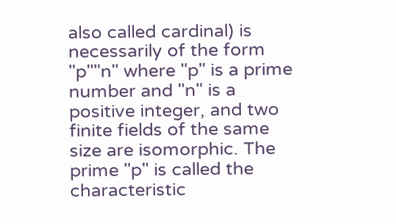also called cardinal) is necessarily of the form "p""n" where "p" is a prime number and "n" is a positive integer, and two finite fields of the same size are isomorphic. The prime "p" is called the characteristic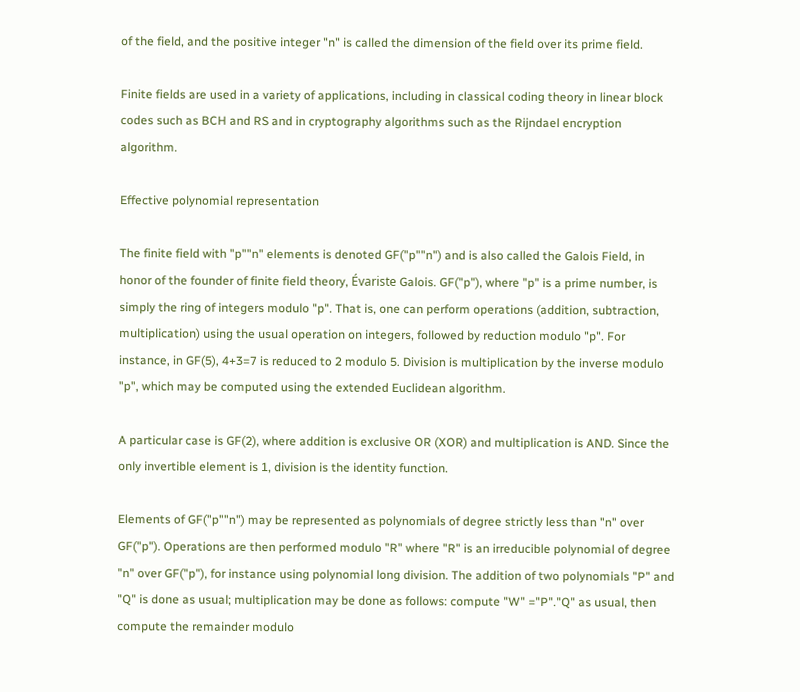of the field, and the positive integer "n" is called the dimension of the field over its prime field.

Finite fields are used in a variety of applications, including in classical coding theory in linear block codes such as BCH and RS and in cryptography algorithms such as the Rijndael encryption algorithm.

Effective polynomial representation

The finite field with "p""n" elements is denoted GF("p""n") and is also called the Galois Field, in honor of the founder of finite field theory, Évariste Galois. GF("p"), where "p" is a prime number, is simply the ring of integers modulo "p". That is, one can perform operations (addition, subtraction, multiplication) using the usual operation on integers, followed by reduction modulo "p". For instance, in GF(5), 4+3=7 is reduced to 2 modulo 5. Division is multiplication by the inverse modulo "p", which may be computed using the extended Euclidean algorithm.

A particular case is GF(2), where addition is exclusive OR (XOR) and multiplication is AND. Since the only invertible element is 1, division is the identity function.

Elements of GF("p""n") may be represented as polynomials of degree strictly less than "n" over GF("p"). Operations are then performed modulo "R" where "R" is an irreducible polynomial of degree "n" over GF("p"), for instance using polynomial long division. The addition of two polynomials "P" and "Q" is done as usual; multiplication may be done as follows: compute "W" ="P"."Q" as usual, then compute the remainder modulo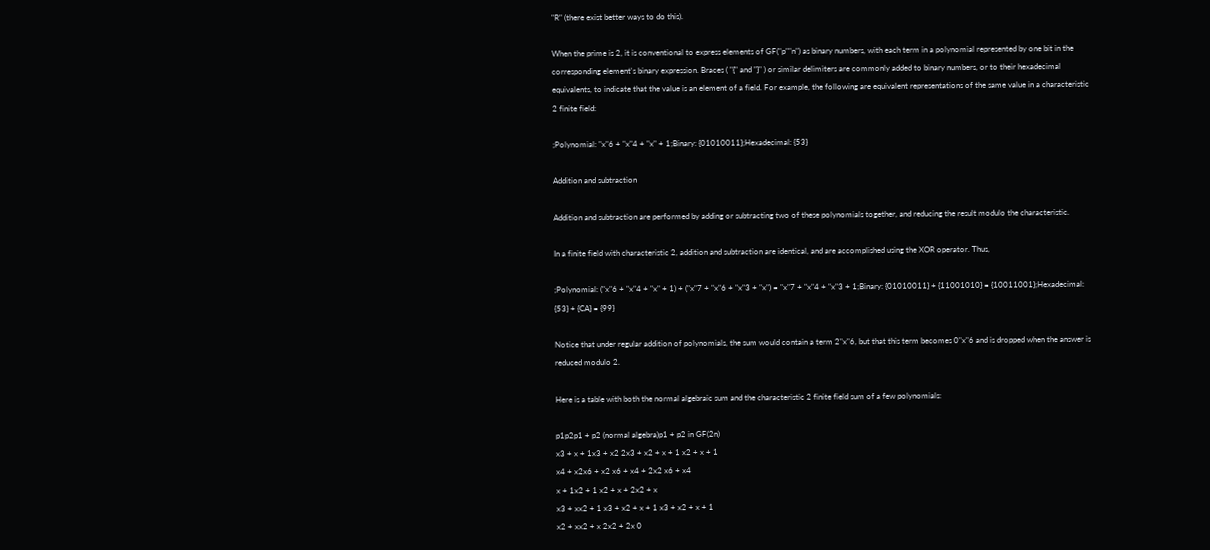"R" (there exist better ways to do this).

When the prime is 2, it is conventional to express elements of GF("p""n") as binary numbers, with each term in a polynomial represented by one bit in the corresponding element's binary expression. Braces ( "{" and "}" ) or similar delimiters are commonly added to binary numbers, or to their hexadecimal equivalents, to indicate that the value is an element of a field. For example, the following are equivalent representations of the same value in a characteristic 2 finite field:

;Polynomial: "x"6 + "x"4 + "x" + 1;Binary: {01010011};Hexadecimal: {53}

Addition and subtraction

Addition and subtraction are performed by adding or subtracting two of these polynomials together, and reducing the result modulo the characteristic.

In a finite field with characteristic 2, addition and subtraction are identical, and are accomplished using the XOR operator. Thus,

;Polynomial: ("x"6 + "x"4 + "x" + 1) + ("x"7 + "x"6 + "x"3 + "x") = "x"7 + "x"4 + "x"3 + 1;Binary: {01010011} + {11001010} = {10011001};Hexadecimal: {53} + {CA} = {99}

Notice that under regular addition of polynomials, the sum would contain a term 2"x"6, but that this term becomes 0"x"6 and is dropped when the answer is reduced modulo 2.

Here is a table with both the normal algebraic sum and the characteristic 2 finite field sum of a few polynomials:

p1p2p1 + p2 (normal algebra)p1 + p2 in GF(2n)
x3 + x + 1x3 + x2 2x3 + x2 + x + 1 x2 + x + 1
x4 + x2x6 + x2 x6 + x4 + 2x2 x6 + x4
x + 1x2 + 1 x2 + x + 2x2 + x
x3 + xx2 + 1 x3 + x2 + x + 1 x3 + x2 + x + 1
x2 + xx2 + x 2x2 + 2x 0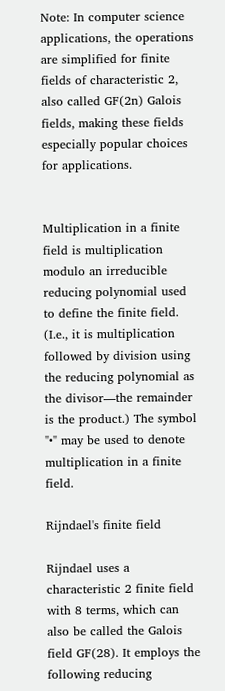Note: In computer science applications, the operations are simplified for finite fields of characteristic 2, also called GF(2n) Galois fields, making these fields especially popular choices for applications.


Multiplication in a finite field is multiplication modulo an irreducible reducing polynomial used to define the finite field. (I.e., it is multiplication followed by division using the reducing polynomial as the divisor—the remainder is the product.) The symbol "•" may be used to denote multiplication in a finite field.

Rijndael's finite field

Rijndael uses a characteristic 2 finite field with 8 terms, which can also be called the Galois field GF(28). It employs the following reducing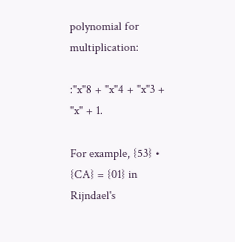polynomial for multiplication:

:"x"8 + "x"4 + "x"3 + "x" + 1.

For example, {53} • {CA} = {01} in Rijndael's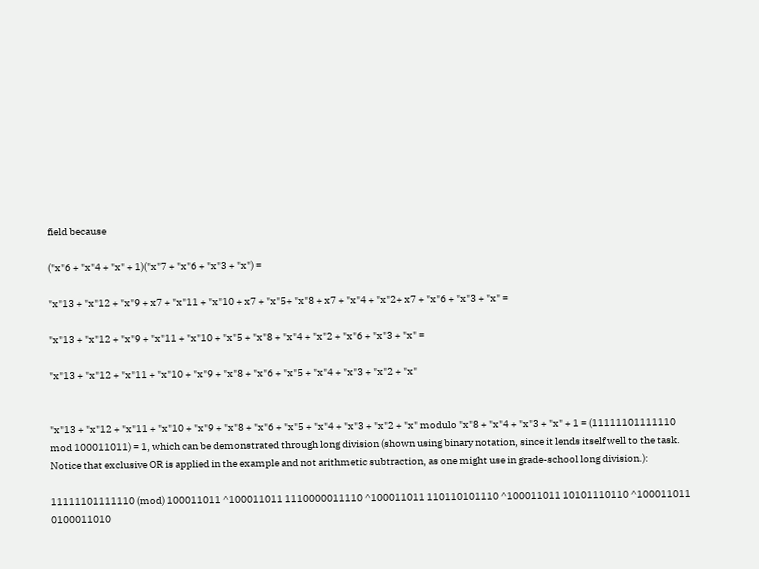field because

("x"6 + "x"4 + "x" + 1)("x"7 + "x"6 + "x"3 + "x") =

"x"13 + "x"12 + "x"9 + x7 + "x"11 + "x"10 + x7 + "x"5+ "x"8 + x7 + "x"4 + "x"2+ x7 + "x"6 + "x"3 + "x" =

"x"13 + "x"12 + "x"9 + "x"11 + "x"10 + "x"5 + "x"8 + "x"4 + "x"2 + "x"6 + "x"3 + "x" =

"x"13 + "x"12 + "x"11 + "x"10 + "x"9 + "x"8 + "x"6 + "x"5 + "x"4 + "x"3 + "x"2 + "x"


"x"13 + "x"12 + "x"11 + "x"10 + "x"9 + "x"8 + "x"6 + "x"5 + "x"4 + "x"3 + "x"2 + "x" modulo "x"8 + "x"4 + "x"3 + "x" + 1 = (11111101111110 mod 100011011) = 1, which can be demonstrated through long division (shown using binary notation, since it lends itself well to the task. Notice that exclusive OR is applied in the example and not arithmetic subtraction, as one might use in grade-school long division.):

11111101111110 (mod) 100011011 ^100011011 1110000011110 ^100011011 110110101110 ^100011011 10101110110 ^100011011 0100011010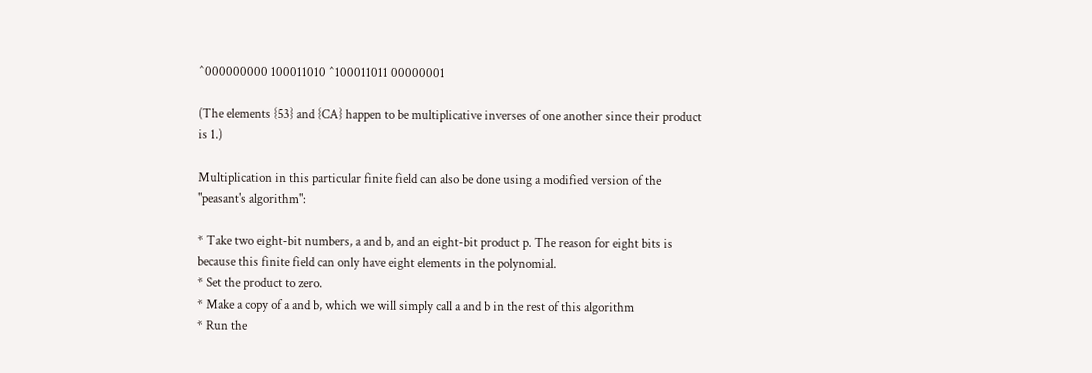^000000000 100011010 ^100011011 00000001

(The elements {53} and {CA} happen to be multiplicative inverses of one another since their product is 1.)

Multiplication in this particular finite field can also be done using a modified version of the "peasant's algorithm":

* Take two eight-bit numbers, a and b, and an eight-bit product p. The reason for eight bits is because this finite field can only have eight elements in the polynomial.
* Set the product to zero.
* Make a copy of a and b, which we will simply call a and b in the rest of this algorithm
* Run the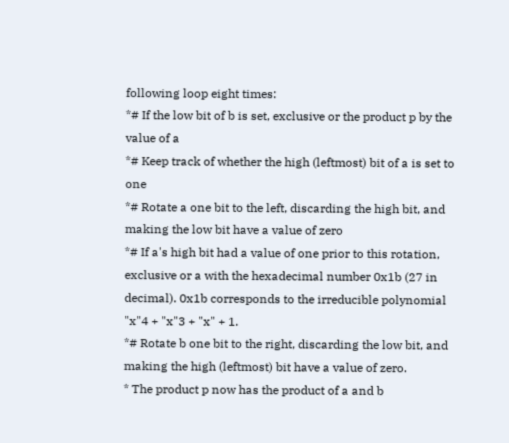following loop eight times:
*# If the low bit of b is set, exclusive or the product p by the value of a
*# Keep track of whether the high (leftmost) bit of a is set to one
*# Rotate a one bit to the left, discarding the high bit, and making the low bit have a value of zero
*# If a's high bit had a value of one prior to this rotation, exclusive or a with the hexadecimal number 0x1b (27 in decimal). 0x1b corresponds to the irreducible polynomial "x"4 + "x"3 + "x" + 1.
*# Rotate b one bit to the right, discarding the low bit, and making the high (leftmost) bit have a value of zero.
* The product p now has the product of a and b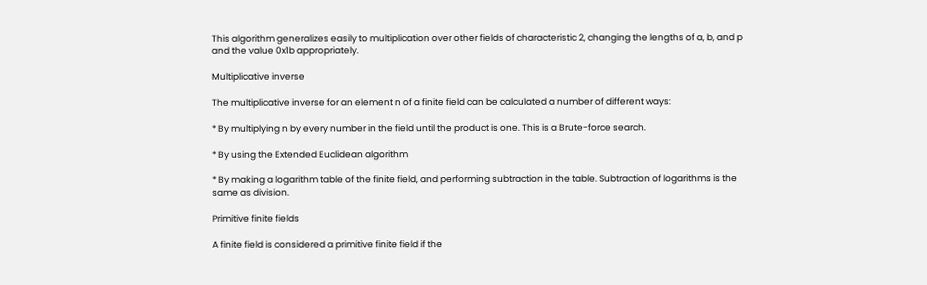This algorithm generalizes easily to multiplication over other fields of characteristic 2, changing the lengths of a, b, and p and the value 0x1b appropriately.

Multiplicative inverse

The multiplicative inverse for an element n of a finite field can be calculated a number of different ways:

* By multiplying n by every number in the field until the product is one. This is a Brute-force search.

* By using the Extended Euclidean algorithm

* By making a logarithm table of the finite field, and performing subtraction in the table. Subtraction of logarithms is the same as division.

Primitive finite fields

A finite field is considered a primitive finite field if the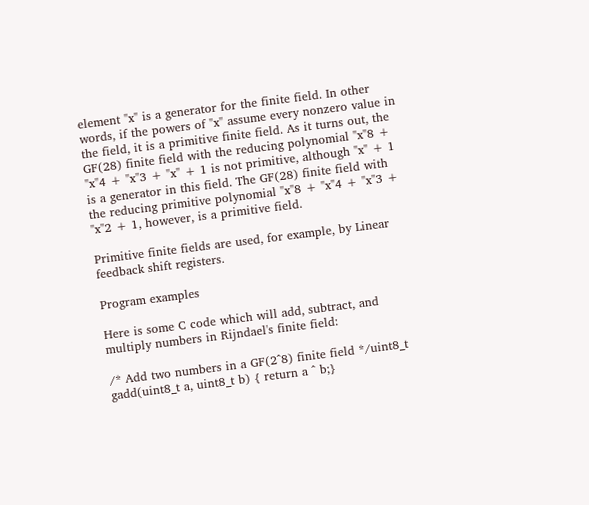element "x" is a generator for the finite field. In other words, if the powers of "x" assume every nonzero value in the field, it is a primitive finite field. As it turns out, the GF(28) finite field with the reducing polynomial "x"8 + "x"4 + "x"3 + "x" + 1 is not primitive, although "x" + 1 is a generator in this field. The GF(28) finite field with the reducing primitive polynomial "x"8 + "x"4 + "x"3 + "x"2 + 1, however, is a primitive field.

Primitive finite fields are used, for example, by Linear feedback shift registers.

Program examples

Here is some C code which will add, subtract, and multiply numbers in Rijndael's finite field:

/* Add two numbers in a GF(2^8) finite field */uint8_t gadd(uint8_t a, uint8_t b) { return a ^ b;}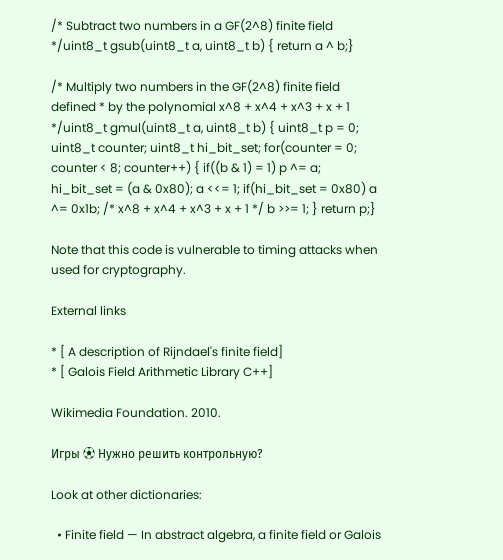/* Subtract two numbers in a GF(2^8) finite field */uint8_t gsub(uint8_t a, uint8_t b) { return a ^ b;}

/* Multiply two numbers in the GF(2^8) finite field defined * by the polynomial x^8 + x^4 + x^3 + x + 1 */uint8_t gmul(uint8_t a, uint8_t b) { uint8_t p = 0; uint8_t counter; uint8_t hi_bit_set; for(counter = 0; counter < 8; counter++) { if((b & 1) = 1) p ^= a; hi_bit_set = (a & 0x80); a <<= 1; if(hi_bit_set = 0x80) a ^= 0x1b; /* x^8 + x^4 + x^3 + x + 1 */ b >>= 1; } return p;}

Note that this code is vulnerable to timing attacks when used for cryptography.

External links

* [ A description of Rijndael's finite field]
* [ Galois Field Arithmetic Library C++]

Wikimedia Foundation. 2010.

Игры ⚽ Нужно решить контрольную?

Look at other dictionaries:

  • Finite field — In abstract algebra, a finite field or Galois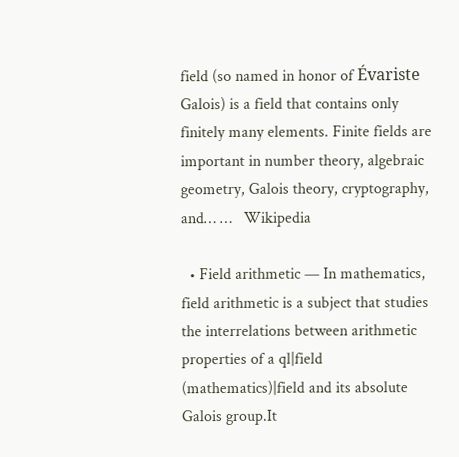field (so named in honor of Évariste Galois) is a field that contains only finitely many elements. Finite fields are important in number theory, algebraic geometry, Galois theory, cryptography, and… …   Wikipedia

  • Field arithmetic — In mathematics, field arithmetic is a subject that studies the interrelations between arithmetic properties of a ql|field (mathematics)|field and its absolute Galois group.It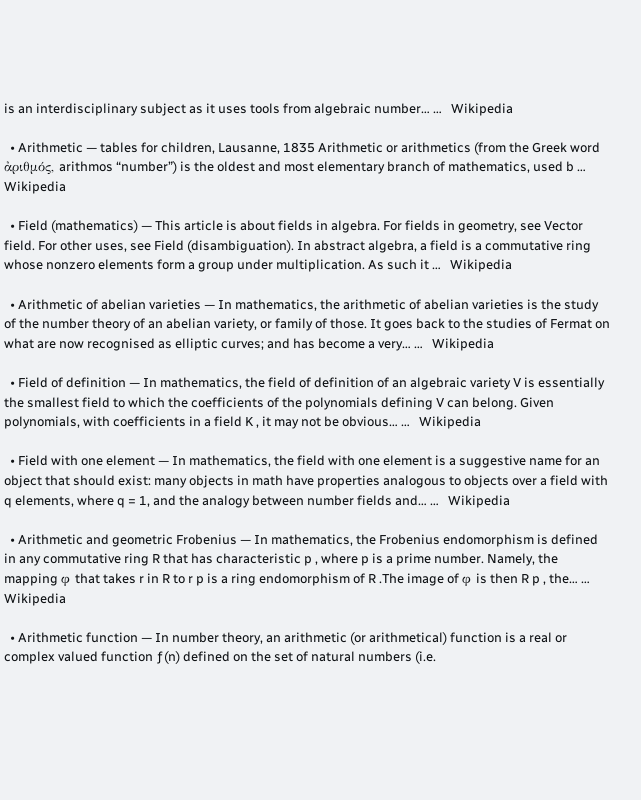is an interdisciplinary subject as it uses tools from algebraic number… …   Wikipedia

  • Arithmetic — tables for children, Lausanne, 1835 Arithmetic or arithmetics (from the Greek word ἀριθμός, arithmos “number”) is the oldest and most elementary branch of mathematics, used b …   Wikipedia

  • Field (mathematics) — This article is about fields in algebra. For fields in geometry, see Vector field. For other uses, see Field (disambiguation). In abstract algebra, a field is a commutative ring whose nonzero elements form a group under multiplication. As such it …   Wikipedia

  • Arithmetic of abelian varieties — In mathematics, the arithmetic of abelian varieties is the study of the number theory of an abelian variety, or family of those. It goes back to the studies of Fermat on what are now recognised as elliptic curves; and has become a very… …   Wikipedia

  • Field of definition — In mathematics, the field of definition of an algebraic variety V is essentially the smallest field to which the coefficients of the polynomials defining V can belong. Given polynomials, with coefficients in a field K , it may not be obvious… …   Wikipedia

  • Field with one element — In mathematics, the field with one element is a suggestive name for an object that should exist: many objects in math have properties analogous to objects over a field with q elements, where q = 1, and the analogy between number fields and… …   Wikipedia

  • Arithmetic and geometric Frobenius — In mathematics, the Frobenius endomorphism is defined in any commutative ring R that has characteristic p , where p is a prime number. Namely, the mapping φ that takes r in R to r p is a ring endomorphism of R .The image of φ is then R p , the… …   Wikipedia

  • Arithmetic function — In number theory, an arithmetic (or arithmetical) function is a real or complex valued function ƒ(n) defined on the set of natural numbers (i.e.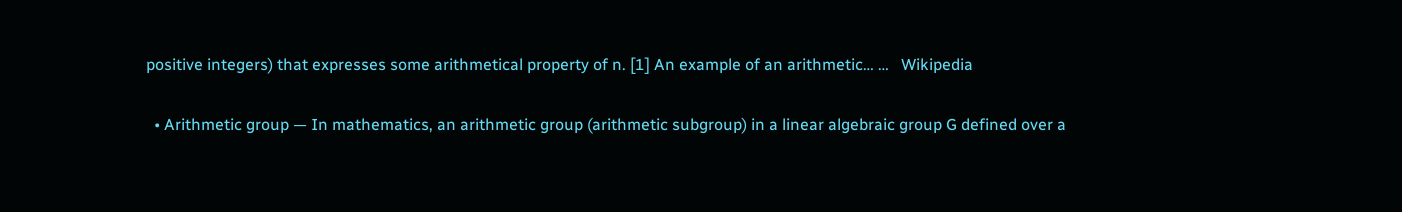positive integers) that expresses some arithmetical property of n. [1] An example of an arithmetic… …   Wikipedia

  • Arithmetic group — In mathematics, an arithmetic group (arithmetic subgroup) in a linear algebraic group G defined over a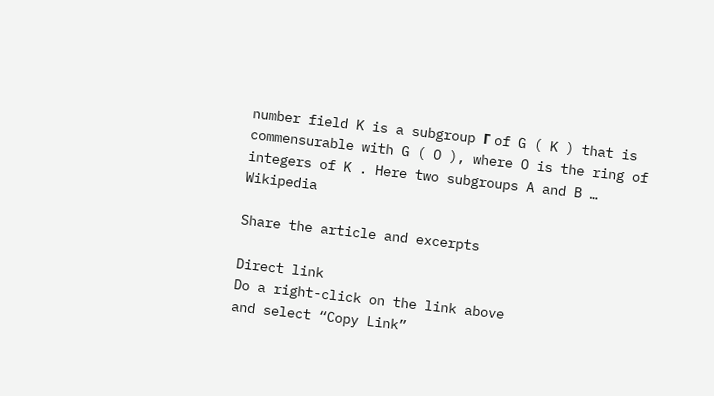number field K is a subgroup Γ of G ( K ) that is commensurable with G ( O ), where O is the ring of integers of K . Here two subgroups A and B …   Wikipedia

Share the article and excerpts

Direct link
Do a right-click on the link above
and select “Copy Link”